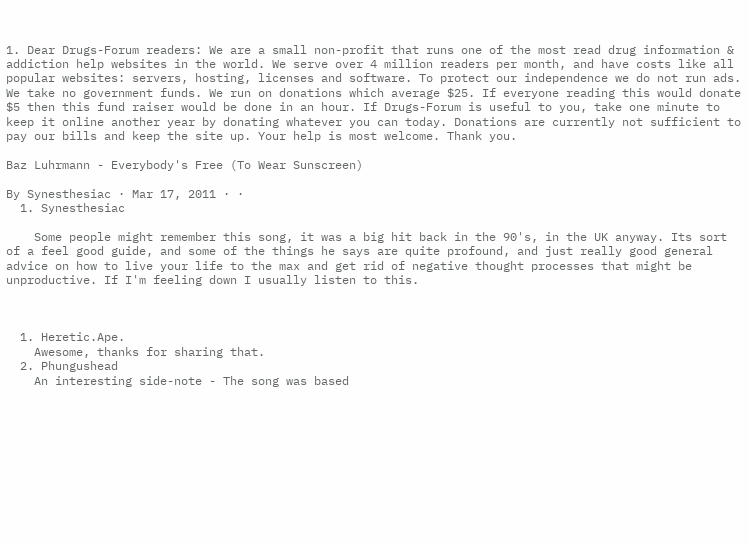1. Dear Drugs-Forum readers: We are a small non-profit that runs one of the most read drug information & addiction help websites in the world. We serve over 4 million readers per month, and have costs like all popular websites: servers, hosting, licenses and software. To protect our independence we do not run ads. We take no government funds. We run on donations which average $25. If everyone reading this would donate $5 then this fund raiser would be done in an hour. If Drugs-Forum is useful to you, take one minute to keep it online another year by donating whatever you can today. Donations are currently not sufficient to pay our bills and keep the site up. Your help is most welcome. Thank you.

Baz Luhrmann - Everybody's Free (To Wear Sunscreen)

By Synesthesiac · Mar 17, 2011 · ·
  1. Synesthesiac

    Some people might remember this song, it was a big hit back in the 90's, in the UK anyway. Its sort of a feel good guide, and some of the things he says are quite profound, and just really good general advice on how to live your life to the max and get rid of negative thought processes that might be unproductive. If I'm feeling down I usually listen to this.



  1. Heretic.Ape.
    Awesome, thanks for sharing that.
  2. Phungushead
    An interesting side-note - The song was based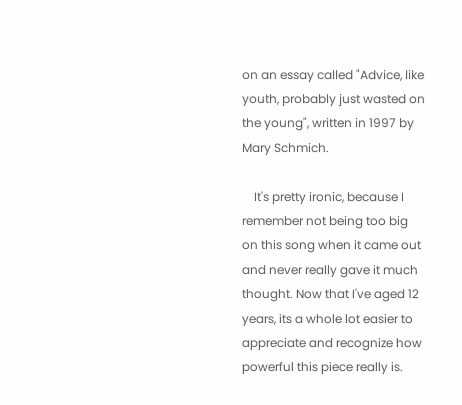on an essay called "Advice, like youth, probably just wasted on the young", written in 1997 by Mary Schmich.

    It's pretty ironic, because I remember not being too big on this song when it came out and never really gave it much thought. Now that I've aged 12 years, its a whole lot easier to appreciate and recognize how powerful this piece really is.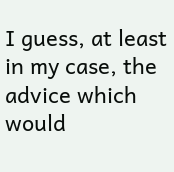I guess, at least in my case, the advice which would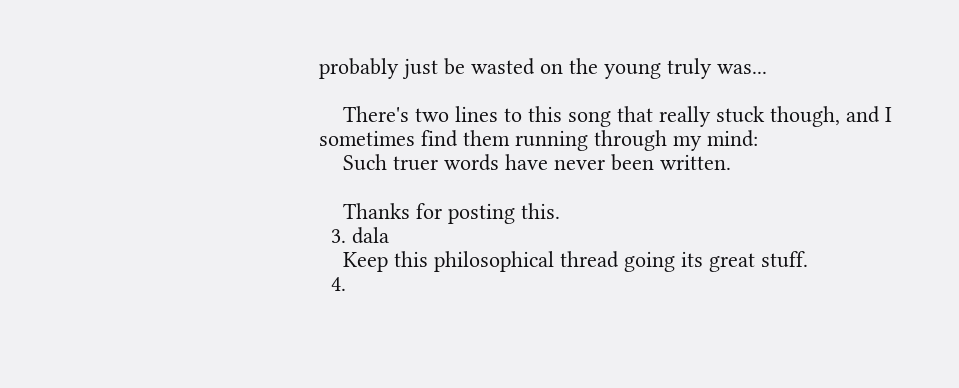probably just be wasted on the young truly was...

    There's two lines to this song that really stuck though, and I sometimes find them running through my mind:
    Such truer words have never been written.

    Thanks for posting this.
  3. dala
    Keep this philosophical thread going its great stuff.
  4.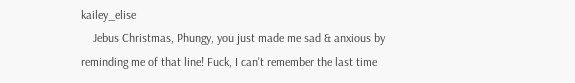kailey_elise
    Jebus Christmas, Phungy, you just made me sad & anxious by reminding me of that line! Fuck, I can't remember the last time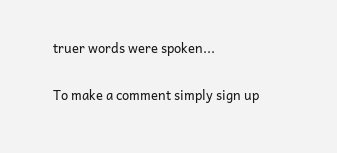truer words were spoken...

To make a comment simply sign up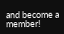and become a member!